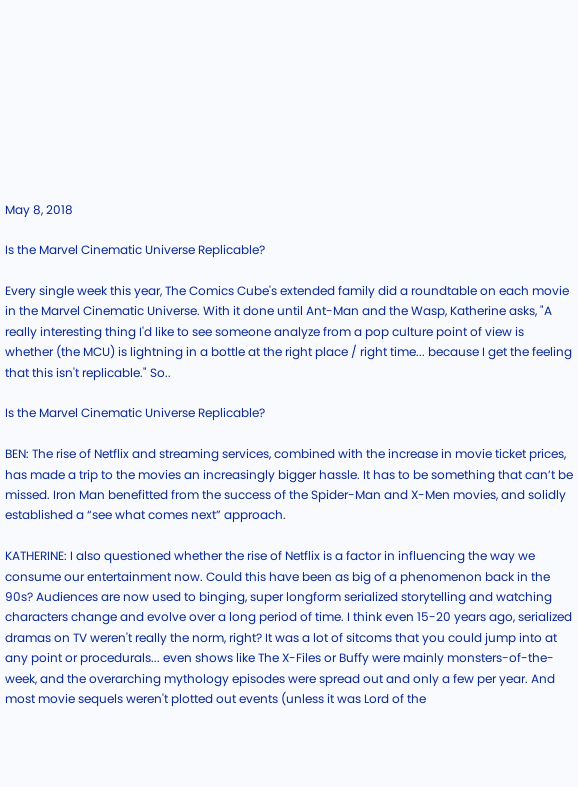May 8, 2018

Is the Marvel Cinematic Universe Replicable?

Every single week this year, The Comics Cube's extended family did a roundtable on each movie in the Marvel Cinematic Universe. With it done until Ant-Man and the Wasp, Katherine asks, "A really interesting thing I'd like to see someone analyze from a pop culture point of view is whether (the MCU) is lightning in a bottle at the right place / right time... because I get the feeling that this isn't replicable." So..

Is the Marvel Cinematic Universe Replicable?

BEN: The rise of Netflix and streaming services, combined with the increase in movie ticket prices, has made a trip to the movies an increasingly bigger hassle. It has to be something that can’t be missed. Iron Man benefitted from the success of the Spider-Man and X-Men movies, and solidly established a “see what comes next” approach.

KATHERINE: I also questioned whether the rise of Netflix is a factor in influencing the way we consume our entertainment now. Could this have been as big of a phenomenon back in the 90s? Audiences are now used to binging, super longform serialized storytelling and watching characters change and evolve over a long period of time. I think even 15-20 years ago, serialized dramas on TV weren't really the norm, right? It was a lot of sitcoms that you could jump into at any point or procedurals... even shows like The X-Files or Buffy were mainly monsters-of-the-week, and the overarching mythology episodes were spread out and only a few per year. And most movie sequels weren't plotted out events (unless it was Lord of the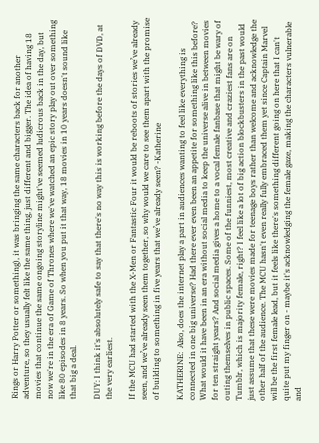Rings or Harry Potter or something), it was bringing the same characters back for another adventure, so they usually felt like the same thing, just different and bigger. The idea of having 18 movies that continue the same ongoing storyline might've seemed ludicrous back in the day, but now we're in the era of Game of Thrones where we've watched an epic story play out over something like 80 episodes in 8 years. So when you put it that way, 18 movies in 10 years doesn't sound like that big a deal.

DUY: I think it's absolutely safe to say that there's no way this is working before the days of DVD, at the very earliest.

If the MCU had started with the X-Men or Fantastic Four it would be reboots of stories we’ve already seen, and we’ve already seen them together, so why would we care to see them apart with the promise of building to something in five years that we’ve already seen? -Katherine

KATHERINE:  Also, does the internet play a part in audiences wanting to feel like everything is connected in one big universe? Had there ever even been an appetite for something like this before? What would it have been in an era without social media to keep the universe alive in between movies for ten straight years? And social media gives a home to a vocal female fanbase that might be wary of outing themselves in public spaces. Some of the funniest, most creative and craziest fans are on Tumblr, which is majority female, right? I feel like a lot of big action blockbusters in the past would just assume that these were movies made for teenage boys rather than welcome and acknowledge the other half of the audience. The MCU hasn't even really fully embraced them yet since Captain Marvel will be the first female lead, but it feels like there's something different going on here that I can't quite put my finger on - maybe it's acknowledging the female gaze, making the characters vulnerable and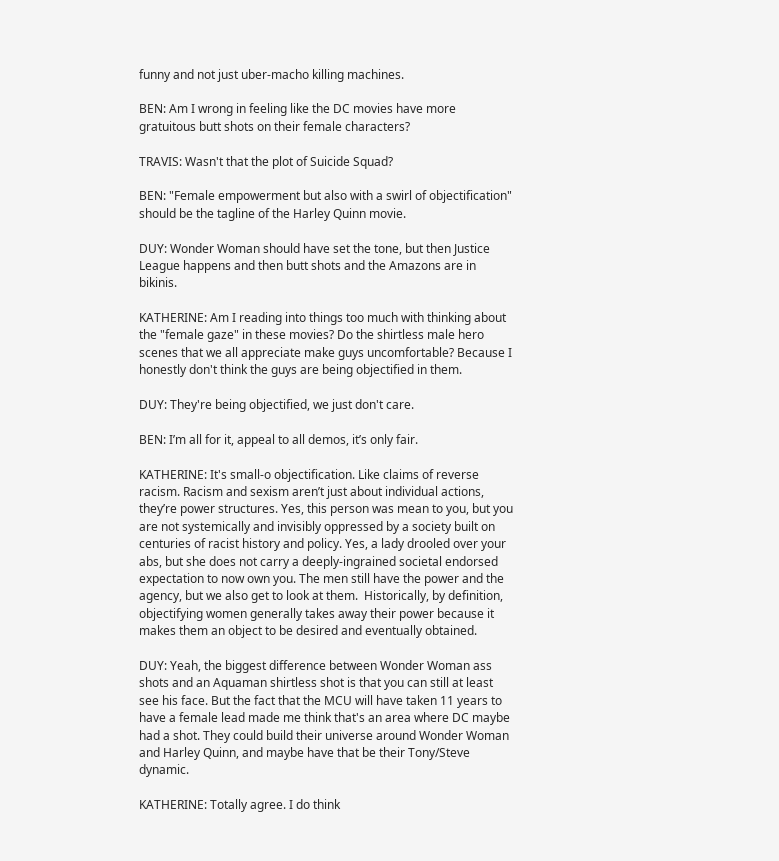funny and not just uber-macho killing machines.

BEN: Am I wrong in feeling like the DC movies have more gratuitous butt shots on their female characters?

TRAVIS: Wasn't that the plot of Suicide Squad?

BEN: "Female empowerment but also with a swirl of objectification" should be the tagline of the Harley Quinn movie.

DUY: Wonder Woman should have set the tone, but then Justice League happens and then butt shots and the Amazons are in bikinis.

KATHERINE: Am I reading into things too much with thinking about the "female gaze" in these movies? Do the shirtless male hero scenes that we all appreciate make guys uncomfortable? Because I honestly don't think the guys are being objectified in them.

DUY: They're being objectified, we just don't care.

BEN: I’m all for it, appeal to all demos, it’s only fair.

KATHERINE: It's small-o objectification. Like claims of reverse racism. Racism and sexism aren’t just about individual actions, they’re power structures. Yes, this person was mean to you, but you are not systemically and invisibly oppressed by a society built on centuries of racist history and policy. Yes, a lady drooled over your abs, but she does not carry a deeply-ingrained societal endorsed expectation to now own you. The men still have the power and the agency, but we also get to look at them.  Historically, by definition, objectifying women generally takes away their power because it makes them an object to be desired and eventually obtained.

DUY: Yeah, the biggest difference between Wonder Woman ass shots and an Aquaman shirtless shot is that you can still at least see his face. But the fact that the MCU will have taken 11 years to have a female lead made me think that's an area where DC maybe had a shot. They could build their universe around Wonder Woman and Harley Quinn, and maybe have that be their Tony/Steve dynamic.

KATHERINE: Totally agree. I do think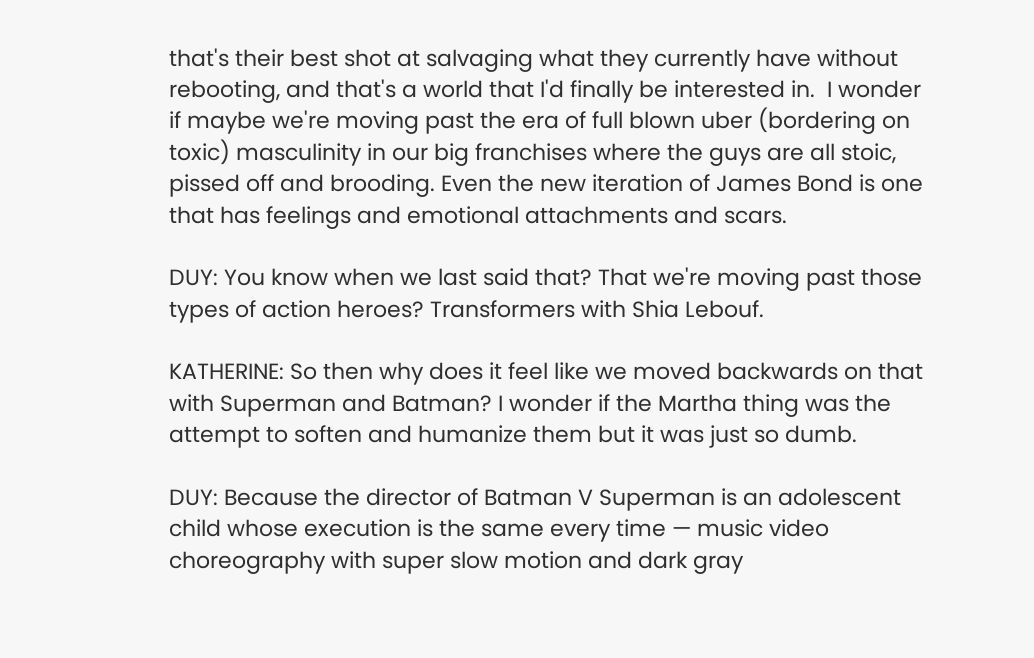that's their best shot at salvaging what they currently have without rebooting, and that's a world that I'd finally be interested in.  I wonder if maybe we're moving past the era of full blown uber (bordering on toxic) masculinity in our big franchises where the guys are all stoic, pissed off and brooding. Even the new iteration of James Bond is one that has feelings and emotional attachments and scars.

DUY: You know when we last said that? That we're moving past those types of action heroes? Transformers with Shia Lebouf.

KATHERINE: So then why does it feel like we moved backwards on that with Superman and Batman? I wonder if the Martha thing was the attempt to soften and humanize them but it was just so dumb.

DUY: Because the director of Batman V Superman is an adolescent child whose execution is the same every time — music video choreography with super slow motion and dark gray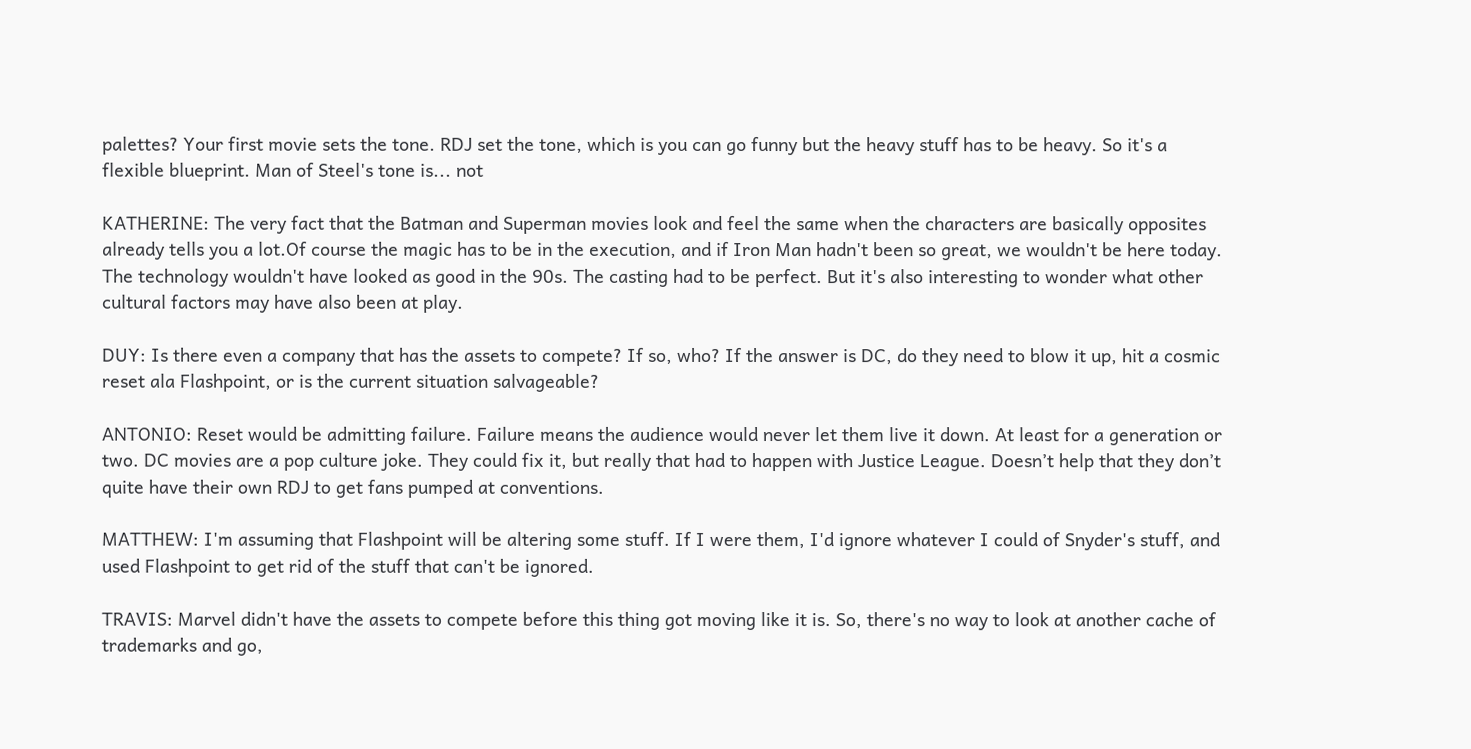palettes? Your first movie sets the tone. RDJ set the tone, which is you can go funny but the heavy stuff has to be heavy. So it's a flexible blueprint. Man of Steel's tone is... not

KATHERINE: The very fact that the Batman and Superman movies look and feel the same when the characters are basically opposites already tells you a lot.Of course the magic has to be in the execution, and if Iron Man hadn't been so great, we wouldn't be here today. The technology wouldn't have looked as good in the 90s. The casting had to be perfect. But it's also interesting to wonder what other cultural factors may have also been at play.

DUY: Is there even a company that has the assets to compete? If so, who? If the answer is DC, do they need to blow it up, hit a cosmic reset ala Flashpoint, or is the current situation salvageable?

ANTONIO: Reset would be admitting failure. Failure means the audience would never let them live it down. At least for a generation or two. DC movies are a pop culture joke. They could fix it, but really that had to happen with Justice League. Doesn’t help that they don’t quite have their own RDJ to get fans pumped at conventions.

MATTHEW: I'm assuming that Flashpoint will be altering some stuff. If I were them, I'd ignore whatever I could of Snyder's stuff, and used Flashpoint to get rid of the stuff that can't be ignored.

TRAVIS: Marvel didn't have the assets to compete before this thing got moving like it is. So, there's no way to look at another cache of trademarks and go,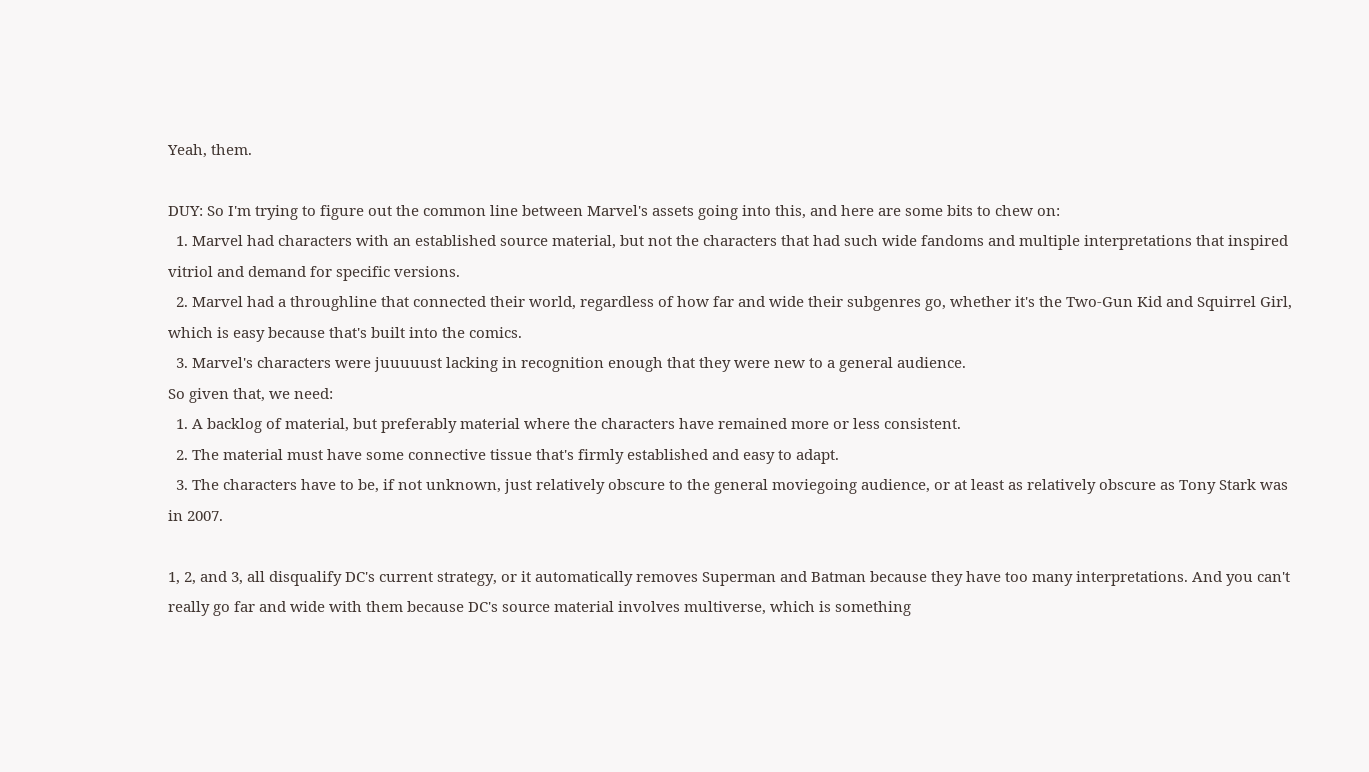Yeah, them.

DUY: So I'm trying to figure out the common line between Marvel's assets going into this, and here are some bits to chew on:
  1. Marvel had characters with an established source material, but not the characters that had such wide fandoms and multiple interpretations that inspired vitriol and demand for specific versions.
  2. Marvel had a throughline that connected their world, regardless of how far and wide their subgenres go, whether it's the Two-Gun Kid and Squirrel Girl, which is easy because that's built into the comics.
  3. Marvel's characters were juuuuust lacking in recognition enough that they were new to a general audience.
So given that, we need:
  1. A backlog of material, but preferably material where the characters have remained more or less consistent.
  2. The material must have some connective tissue that's firmly established and easy to adapt.
  3. The characters have to be, if not unknown, just relatively obscure to the general moviegoing audience, or at least as relatively obscure as Tony Stark was in 2007.

1, 2, and 3, all disqualify DC's current strategy, or it automatically removes Superman and Batman because they have too many interpretations. And you can't really go far and wide with them because DC's source material involves multiverse, which is something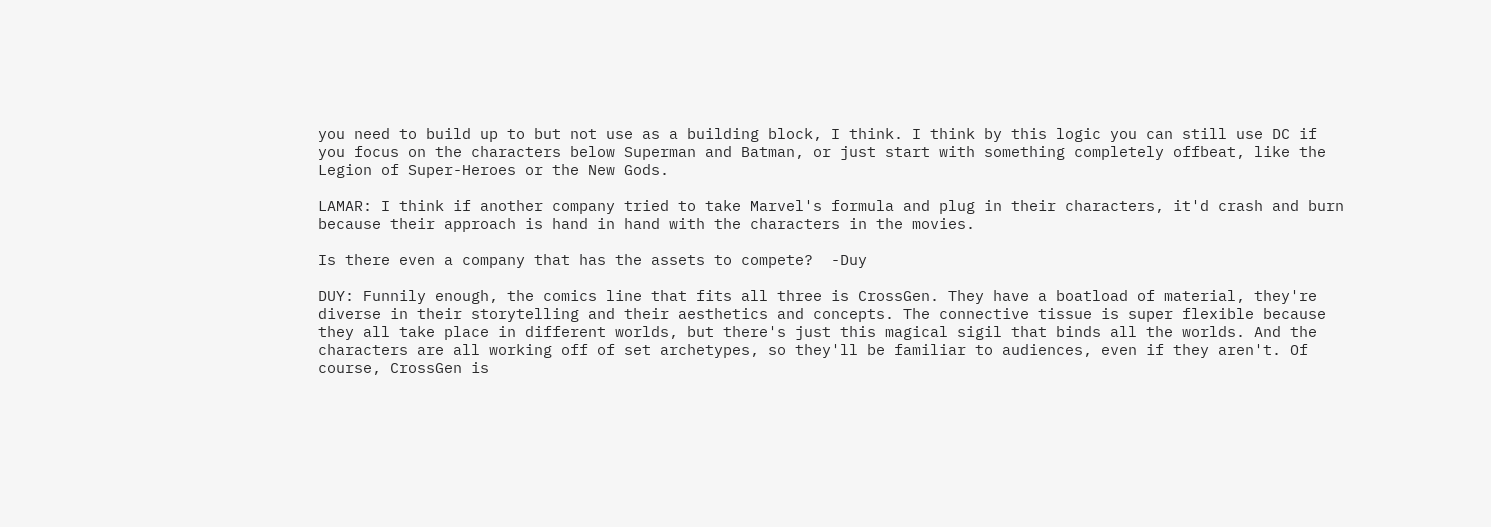you need to build up to but not use as a building block, I think. I think by this logic you can still use DC if you focus on the characters below Superman and Batman, or just start with something completely offbeat, like the Legion of Super-Heroes or the New Gods.

LAMAR: I think if another company tried to take Marvel's formula and plug in their characters, it'd crash and burn because their approach is hand in hand with the characters in the movies.

Is there even a company that has the assets to compete?  -Duy

DUY: Funnily enough, the comics line that fits all three is CrossGen. They have a boatload of material, they're diverse in their storytelling and their aesthetics and concepts. The connective tissue is super flexible because they all take place in different worlds, but there's just this magical sigil that binds all the worlds. And the characters are all working off of set archetypes, so they'll be familiar to audiences, even if they aren't. Of course, CrossGen is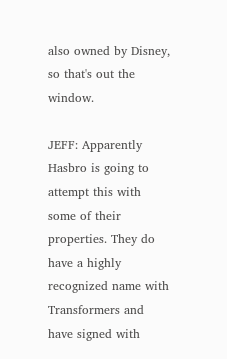also owned by Disney, so that's out the window.

JEFF: Apparently Hasbro is going to attempt this with some of their properties. They do have a highly recognized name with Transformers and have signed with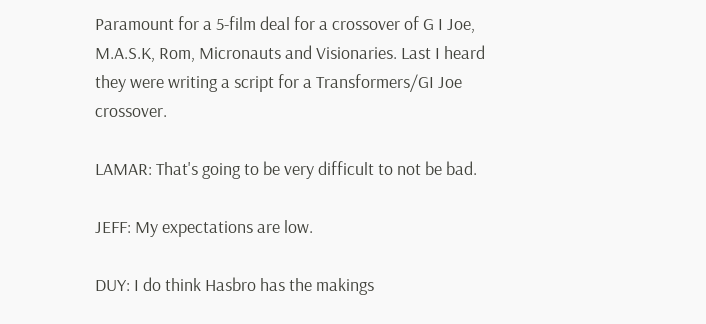Paramount for a 5-film deal for a crossover of G I Joe, M.A.S.K, Rom, Micronauts and Visionaries. Last I heard they were writing a script for a Transformers/GI Joe crossover.

LAMAR: That's going to be very difficult to not be bad.

JEFF: My expectations are low.

DUY: I do think Hasbro has the makings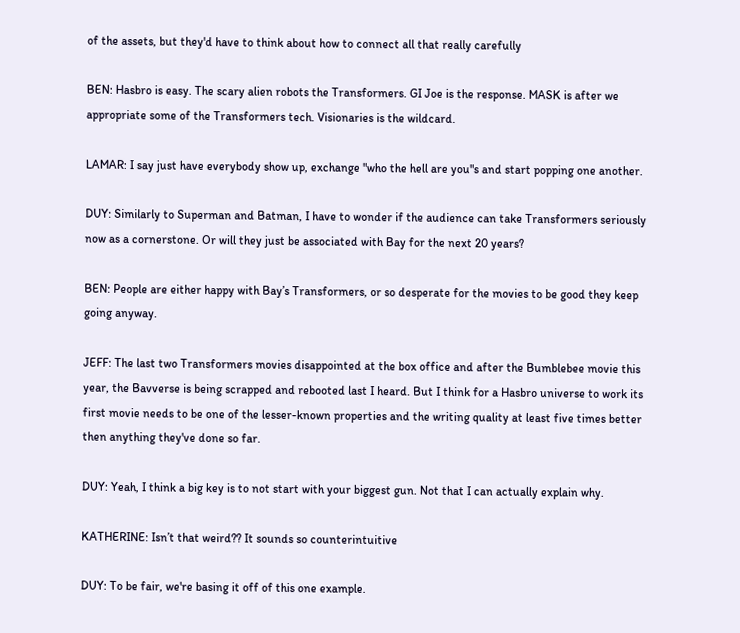of the assets, but they'd have to think about how to connect all that really carefully

BEN: Hasbro is easy. The scary alien robots the Transformers. GI Joe is the response. MASK is after we appropriate some of the Transformers tech. Visionaries is the wildcard.

LAMAR: I say just have everybody show up, exchange "who the hell are you"s and start popping one another.

DUY: Similarly to Superman and Batman, I have to wonder if the audience can take Transformers seriously now as a cornerstone. Or will they just be associated with Bay for the next 20 years?

BEN: People are either happy with Bay’s Transformers, or so desperate for the movies to be good they keep going anyway.

JEFF: The last two Transformers movies disappointed at the box office and after the Bumblebee movie this year, the Bavverse is being scrapped and rebooted last I heard. But I think for a Hasbro universe to work its first movie needs to be one of the lesser-known properties and the writing quality at least five times better then anything they've done so far.

DUY: Yeah, I think a big key is to not start with your biggest gun. Not that I can actually explain why.

KATHERINE: Isn’t that weird?? It sounds so counterintuitive

DUY: To be fair, we're basing it off of this one example.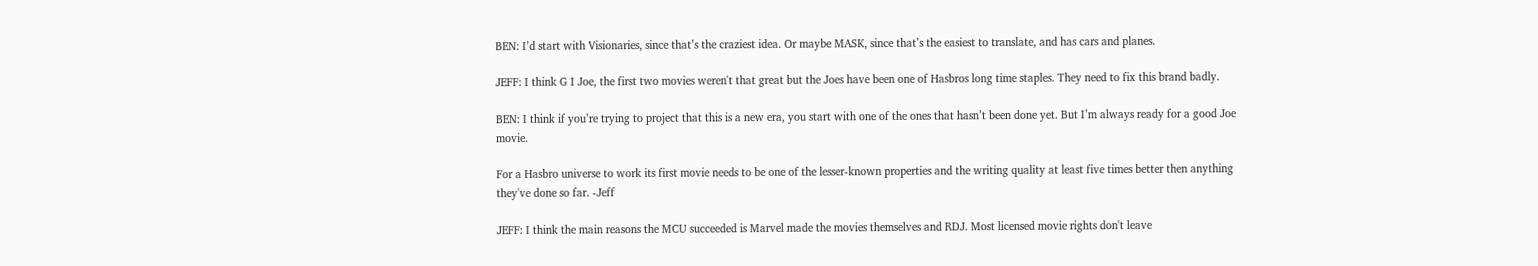BEN: I’d start with Visionaries, since that’s the craziest idea. Or maybe MASK, since that’s the easiest to translate, and has cars and planes.

JEFF: I think G I Joe, the first two movies weren't that great but the Joes have been one of Hasbros long time staples. They need to fix this brand badly.

BEN: I think if you’re trying to project that this is a new era, you start with one of the ones that hasn’t been done yet. But I’m always ready for a good Joe movie.

For a Hasbro universe to work its first movie needs to be one of the lesser-known properties and the writing quality at least five times better then anything they've done so far. -Jeff

JEFF: I think the main reasons the MCU succeeded is Marvel made the movies themselves and RDJ. Most licensed movie rights don't leave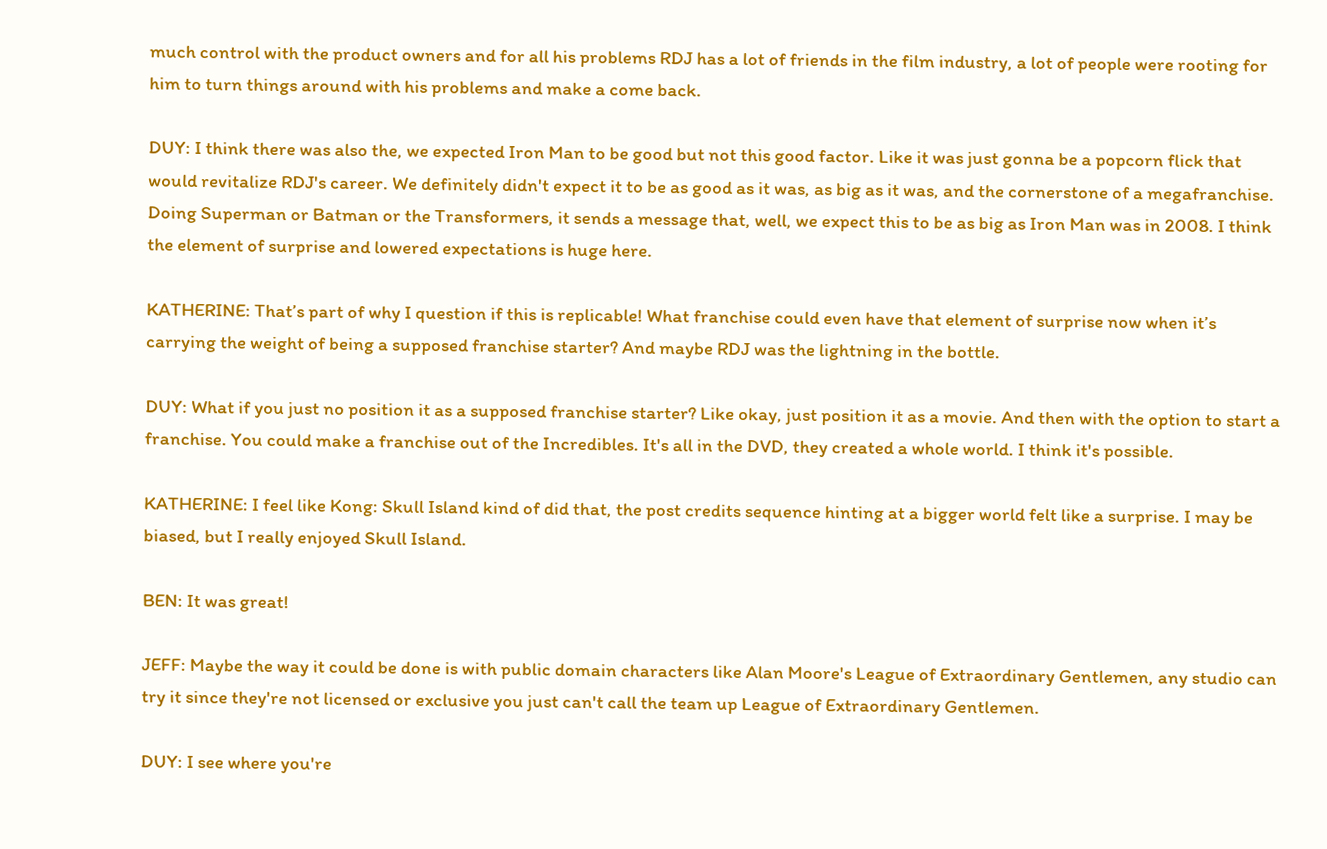much control with the product owners and for all his problems RDJ has a lot of friends in the film industry, a lot of people were rooting for him to turn things around with his problems and make a come back.

DUY: I think there was also the, we expected Iron Man to be good but not this good factor. Like it was just gonna be a popcorn flick that would revitalize RDJ's career. We definitely didn't expect it to be as good as it was, as big as it was, and the cornerstone of a megafranchise. Doing Superman or Batman or the Transformers, it sends a message that, well, we expect this to be as big as Iron Man was in 2008. I think the element of surprise and lowered expectations is huge here.

KATHERINE: That’s part of why I question if this is replicable! What franchise could even have that element of surprise now when it’s carrying the weight of being a supposed franchise starter? And maybe RDJ was the lightning in the bottle.

DUY: What if you just no position it as a supposed franchise starter? Like okay, just position it as a movie. And then with the option to start a franchise. You could make a franchise out of the Incredibles. It's all in the DVD, they created a whole world. I think it's possible.

KATHERINE: I feel like Kong: Skull Island kind of did that, the post credits sequence hinting at a bigger world felt like a surprise. I may be biased, but I really enjoyed Skull Island.

BEN: It was great!

JEFF: Maybe the way it could be done is with public domain characters like Alan Moore's League of Extraordinary Gentlemen, any studio can try it since they're not licensed or exclusive you just can't call the team up League of Extraordinary Gentlemen.

DUY: I see where you're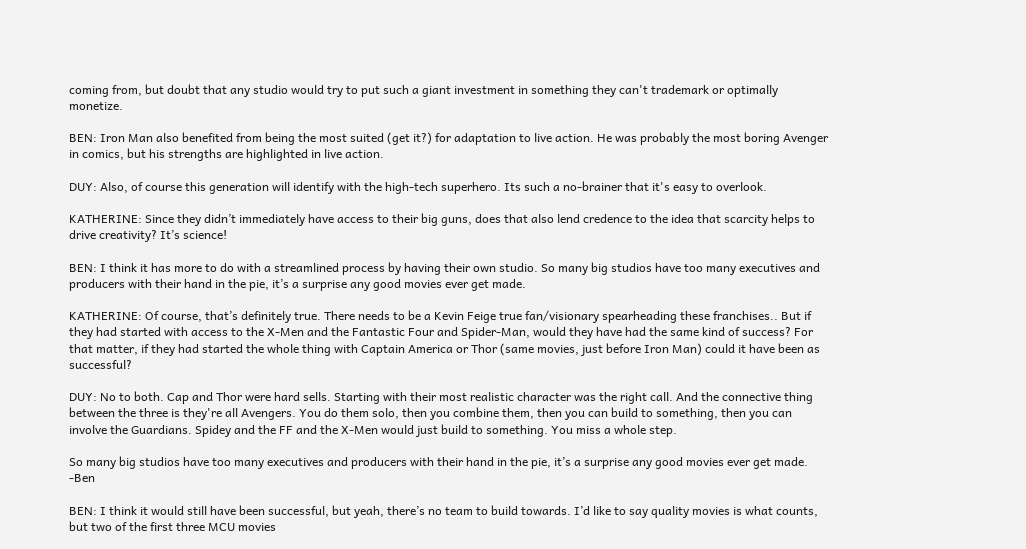coming from, but doubt that any studio would try to put such a giant investment in something they can't trademark or optimally monetize.

BEN: Iron Man also benefited from being the most suited (get it?) for adaptation to live action. He was probably the most boring Avenger in comics, but his strengths are highlighted in live action.

DUY: Also, of course this generation will identify with the high-tech superhero. Its such a no-brainer that it's easy to overlook.

KATHERINE: Since they didn’t immediately have access to their big guns, does that also lend credence to the idea that scarcity helps to drive creativity? It’s science!

BEN: I think it has more to do with a streamlined process by having their own studio. So many big studios have too many executives and producers with their hand in the pie, it’s a surprise any good movies ever get made.

KATHERINE: Of course, that’s definitely true. There needs to be a Kevin Feige true fan/visionary spearheading these franchises.. But if they had started with access to the X-Men and the Fantastic Four and Spider-Man, would they have had the same kind of success? For that matter, if they had started the whole thing with Captain America or Thor (same movies, just before Iron Man) could it have been as successful?

DUY: No to both. Cap and Thor were hard sells. Starting with their most realistic character was the right call. And the connective thing between the three is they're all Avengers. You do them solo, then you combine them, then you can build to something, then you can involve the Guardians. Spidey and the FF and the X-Men would just build to something. You miss a whole step.

So many big studios have too many executives and producers with their hand in the pie, it’s a surprise any good movies ever get made. -Ben

BEN: I think it would still have been successful, but yeah, there’s no team to build towards. I’d like to say quality movies is what counts, but two of the first three MCU movies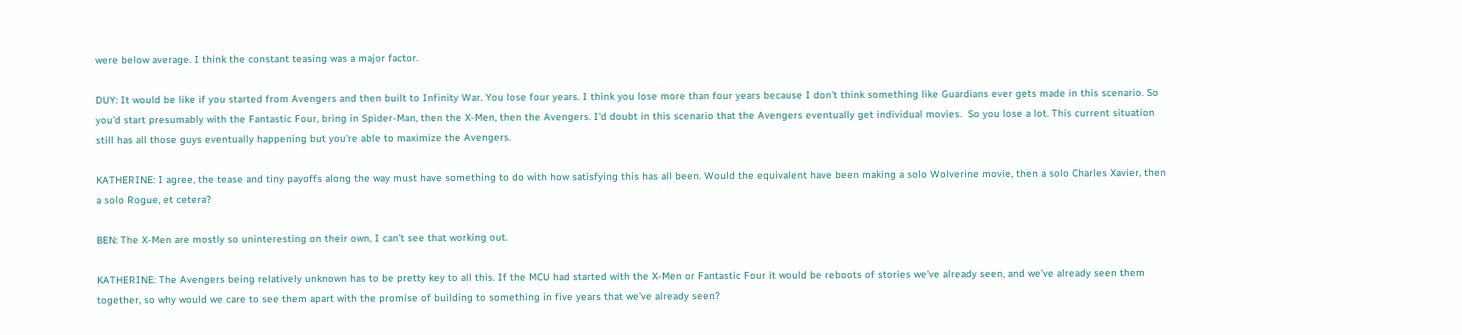were below average. I think the constant teasing was a major factor.

DUY: It would be like if you started from Avengers and then built to Infinity War. You lose four years. I think you lose more than four years because I don't think something like Guardians ever gets made in this scenario. So you'd start presumably with the Fantastic Four, bring in Spider-Man, then the X-Men, then the Avengers. I'd doubt in this scenario that the Avengers eventually get individual movies.  So you lose a lot. This current situation still has all those guys eventually happening but you're able to maximize the Avengers.

KATHERINE: I agree, the tease and tiny payoffs along the way must have something to do with how satisfying this has all been. Would the equivalent have been making a solo Wolverine movie, then a solo Charles Xavier, then a solo Rogue, et cetera?

BEN: The X-Men are mostly so uninteresting on their own, I can’t see that working out.

KATHERINE: The Avengers being relatively unknown has to be pretty key to all this. If the MCU had started with the X-Men or Fantastic Four it would be reboots of stories we’ve already seen, and we’ve already seen them together, so why would we care to see them apart with the promise of building to something in five years that we’ve already seen?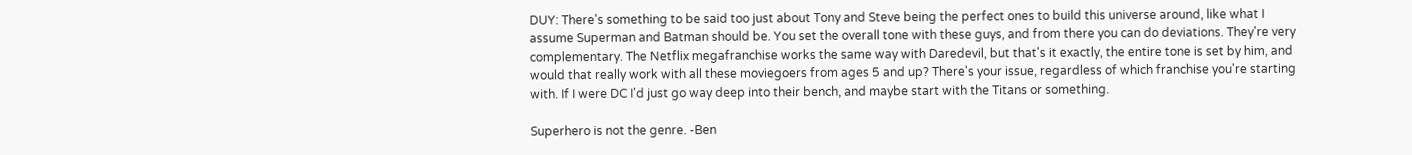DUY: There's something to be said too just about Tony and Steve being the perfect ones to build this universe around, like what I assume Superman and Batman should be. You set the overall tone with these guys, and from there you can do deviations. They're very complementary. The Netflix megafranchise works the same way with Daredevil, but that's it exactly, the entire tone is set by him, and would that really work with all these moviegoers from ages 5 and up? There's your issue, regardless of which franchise you're starting with. If I were DC I'd just go way deep into their bench, and maybe start with the Titans or something.

Superhero is not the genre. -Ben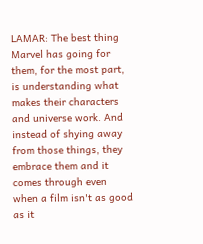LAMAR: The best thing Marvel has going for them, for the most part, is understanding what makes their characters and universe work. And instead of shying away from those things, they embrace them and it comes through even when a film isn't as good as it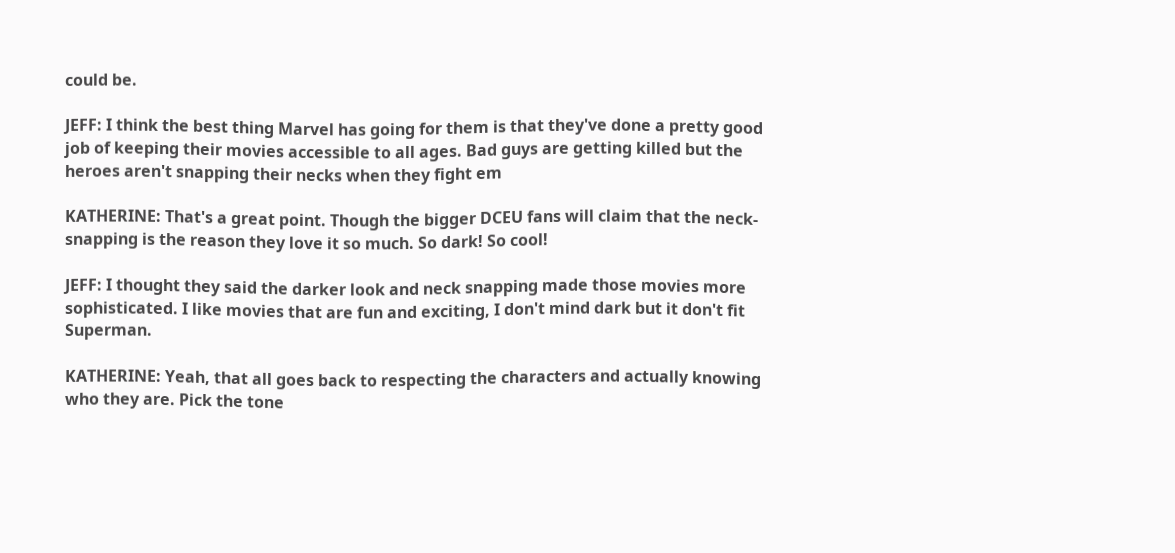could be.

JEFF: I think the best thing Marvel has going for them is that they've done a pretty good job of keeping their movies accessible to all ages. Bad guys are getting killed but the heroes aren't snapping their necks when they fight em

KATHERINE: That's a great point. Though the bigger DCEU fans will claim that the neck-snapping is the reason they love it so much. So dark! So cool!

JEFF: I thought they said the darker look and neck snapping made those movies more sophisticated. I like movies that are fun and exciting, I don't mind dark but it don't fit Superman.

KATHERINE: Yeah, that all goes back to respecting the characters and actually knowing who they are. Pick the tone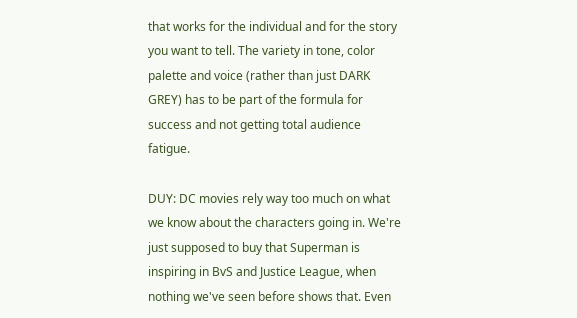that works for the individual and for the story you want to tell. The variety in tone, color palette and voice (rather than just DARK GREY) has to be part of the formula for success and not getting total audience fatigue.

DUY: DC movies rely way too much on what we know about the characters going in. We're just supposed to buy that Superman is inspiring in BvS and Justice League, when nothing we've seen before shows that. Even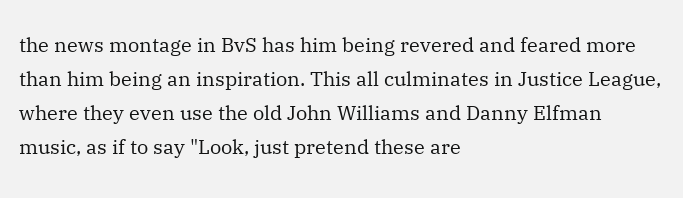the news montage in BvS has him being revered and feared more than him being an inspiration. This all culminates in Justice League, where they even use the old John Williams and Danny Elfman music, as if to say "Look, just pretend these are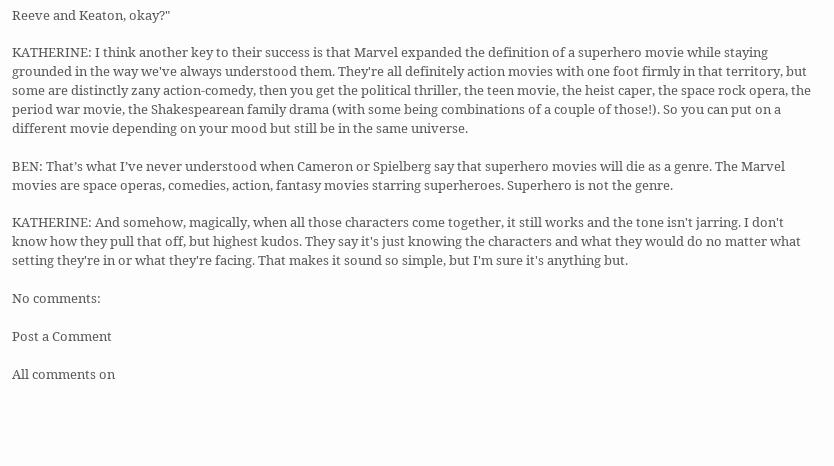Reeve and Keaton, okay?"

KATHERINE: I think another key to their success is that Marvel expanded the definition of a superhero movie while staying grounded in the way we've always understood them. They're all definitely action movies with one foot firmly in that territory, but some are distinctly zany action-comedy, then you get the political thriller, the teen movie, the heist caper, the space rock opera, the period war movie, the Shakespearean family drama (with some being combinations of a couple of those!). So you can put on a different movie depending on your mood but still be in the same universe.

BEN: That’s what I’ve never understood when Cameron or Spielberg say that superhero movies will die as a genre. The Marvel movies are space operas, comedies, action, fantasy movies starring superheroes. Superhero is not the genre.

KATHERINE: And somehow, magically, when all those characters come together, it still works and the tone isn't jarring. I don't know how they pull that off, but highest kudos. They say it's just knowing the characters and what they would do no matter what setting they're in or what they're facing. That makes it sound so simple, but I'm sure it's anything but.

No comments:

Post a Comment

All comments on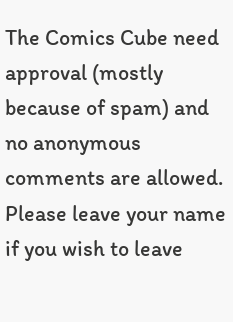The Comics Cube need approval (mostly because of spam) and no anonymous comments are allowed. Please leave your name if you wish to leave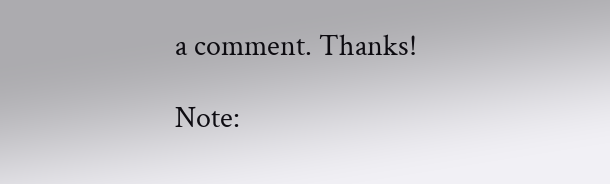a comment. Thanks!

Note: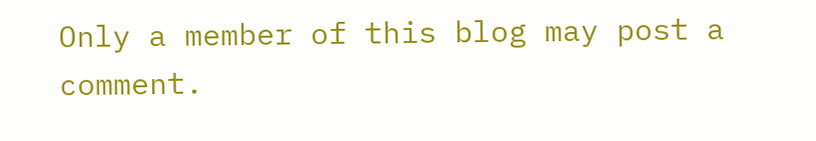Only a member of this blog may post a comment.